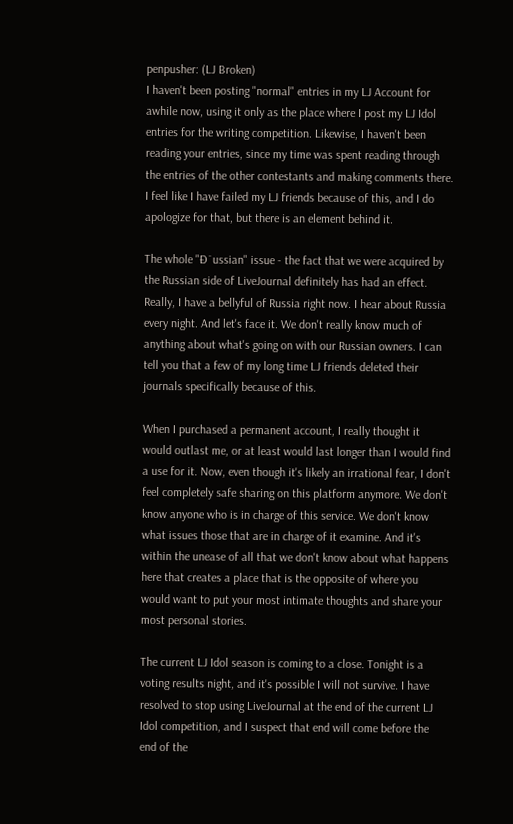penpusher: (LJ Broken)
I haven't been posting "normal" entries in my LJ Account for awhile now, using it only as the place where I post my LJ Idol entries for the writing competition. Likewise, I haven't been reading your entries, since my time was spent reading through the entries of the other contestants and making comments there. I feel like I have failed my LJ friends because of this, and I do apologize for that, but there is an element behind it.

The whole "Đ¯ussian" issue - the fact that we were acquired by the Russian side of LiveJournal definitely has had an effect. Really, I have a bellyful of Russia right now. I hear about Russia every night. And let's face it. We don't really know much of anything about what's going on with our Russian owners. I can tell you that a few of my long time LJ friends deleted their journals specifically because of this.

When I purchased a permanent account, I really thought it would outlast me, or at least would last longer than I would find a use for it. Now, even though it's likely an irrational fear, I don't feel completely safe sharing on this platform anymore. We don't know anyone who is in charge of this service. We don't know what issues those that are in charge of it examine. And it's within the unease of all that we don't know about what happens here that creates a place that is the opposite of where you would want to put your most intimate thoughts and share your most personal stories.

The current LJ Idol season is coming to a close. Tonight is a voting results night, and it's possible I will not survive. I have resolved to stop using LiveJournal at the end of the current LJ Idol competition, and I suspect that end will come before the end of the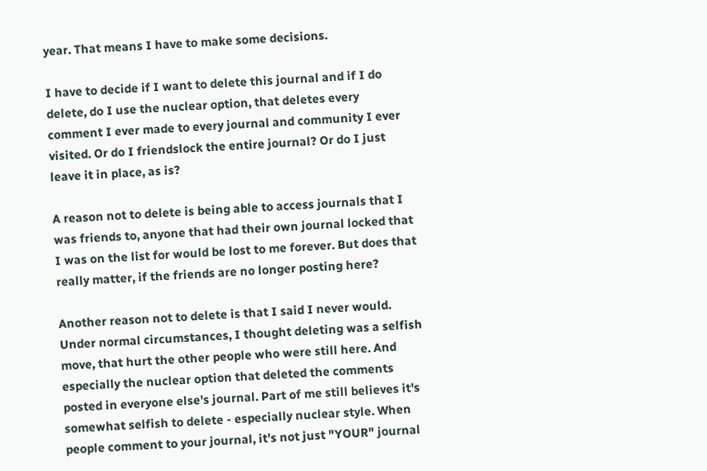year. That means I have to make some decisions.

I have to decide if I want to delete this journal and if I do delete, do I use the nuclear option, that deletes every comment I ever made to every journal and community I ever visited. Or do I friendslock the entire journal? Or do I just leave it in place, as is?

A reason not to delete is being able to access journals that I was friends to, anyone that had their own journal locked that I was on the list for would be lost to me forever. But does that really matter, if the friends are no longer posting here?

Another reason not to delete is that I said I never would. Under normal circumstances, I thought deleting was a selfish move, that hurt the other people who were still here. And especially the nuclear option that deleted the comments posted in everyone else's journal. Part of me still believes it's somewhat selfish to delete - especially nuclear style. When people comment to your journal, it's not just "YOUR" journal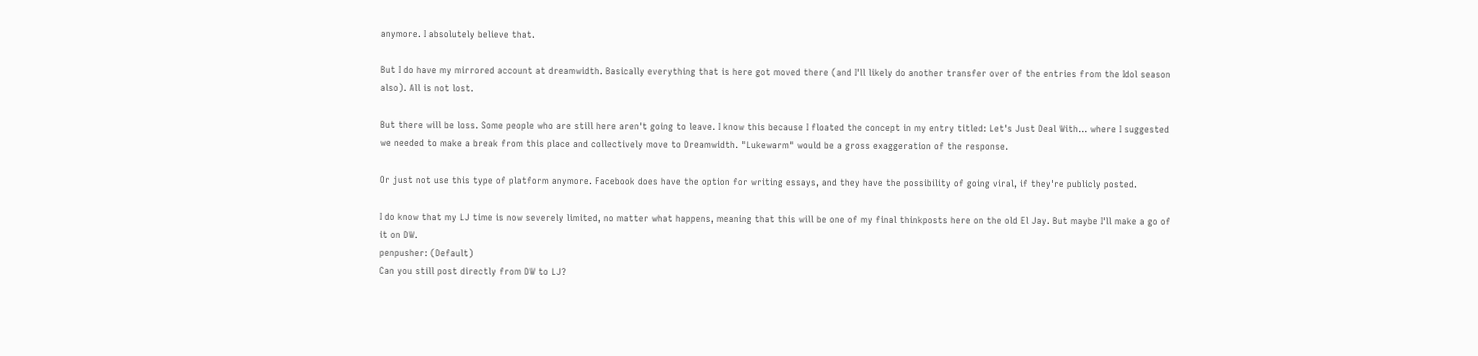anymore. I absolutely believe that.

But I do have my mirrored account at dreamwidth. Basically everything that is here got moved there (and I'll likely do another transfer over of the entries from the Idol season also). All is not lost.

But there will be loss. Some people who are still here aren't going to leave. I know this because I floated the concept in my entry titled: Let's Just Deal With... where I suggested we needed to make a break from this place and collectively move to Dreamwidth. "Lukewarm" would be a gross exaggeration of the response.

Or just not use this type of platform anymore. Facebook does have the option for writing essays, and they have the possibility of going viral, if they're publicly posted.

I do know that my LJ time is now severely limited, no matter what happens, meaning that this will be one of my final thinkposts here on the old El Jay. But maybe I'll make a go of it on DW.
penpusher: (Default)
Can you still post directly from DW to LJ?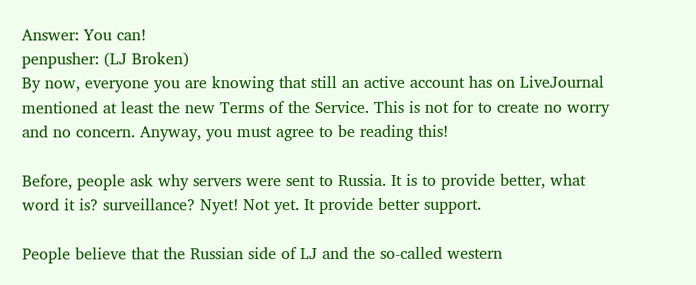Answer: You can!
penpusher: (LJ Broken)
By now, everyone you are knowing that still an active account has on LiveJournal mentioned at least the new Terms of the Service. This is not for to create no worry and no concern. Anyway, you must agree to be reading this!

Before, people ask why servers were sent to Russia. It is to provide better, what word it is? surveillance? Nyet! Not yet. It provide better support.

People believe that the Russian side of LJ and the so-called western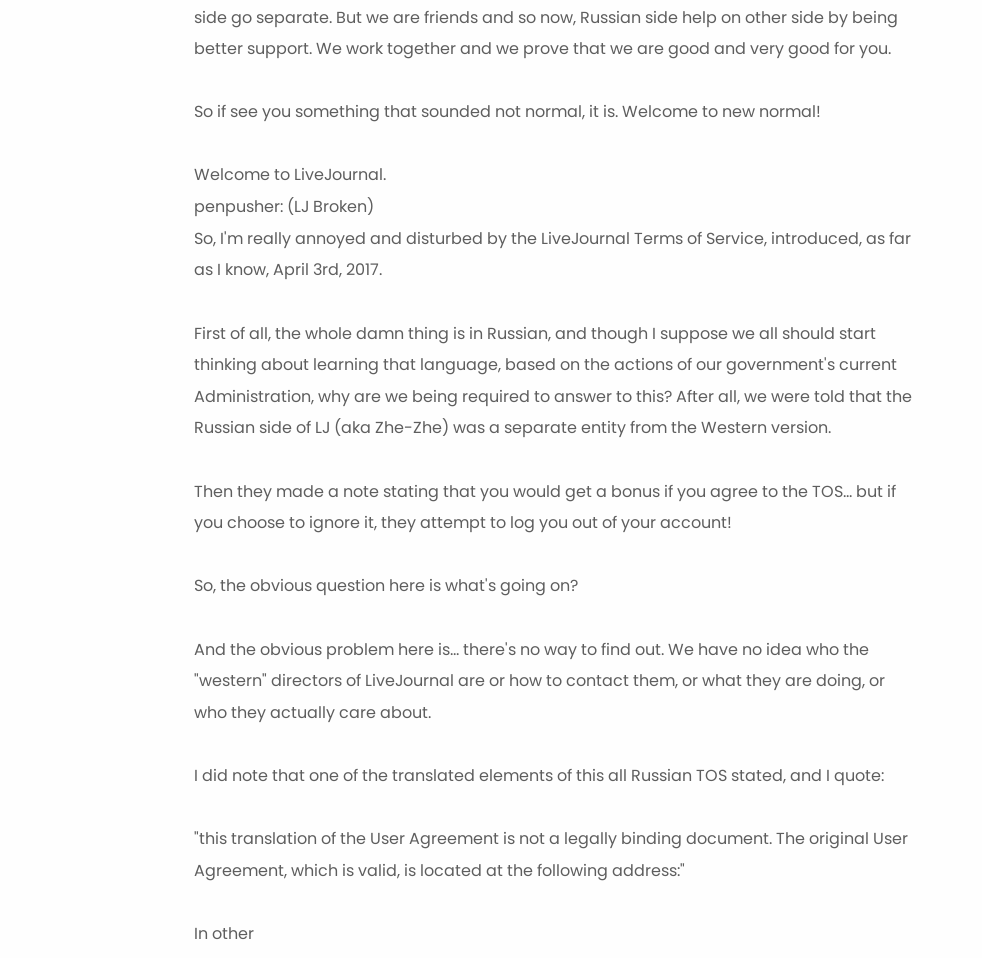side go separate. But we are friends and so now, Russian side help on other side by being better support. We work together and we prove that we are good and very good for you.

So if see you something that sounded not normal, it is. Welcome to new normal!

Welcome to LiveJournal.
penpusher: (LJ Broken)
So, I'm really annoyed and disturbed by the LiveJournal Terms of Service, introduced, as far as I know, April 3rd, 2017.

First of all, the whole damn thing is in Russian, and though I suppose we all should start thinking about learning that language, based on the actions of our government's current Administration, why are we being required to answer to this? After all, we were told that the Russian side of LJ (aka Zhe-Zhe) was a separate entity from the Western version.

Then they made a note stating that you would get a bonus if you agree to the TOS... but if you choose to ignore it, they attempt to log you out of your account!

So, the obvious question here is what's going on?

And the obvious problem here is... there's no way to find out. We have no idea who the "western" directors of LiveJournal are or how to contact them, or what they are doing, or who they actually care about.

I did note that one of the translated elements of this all Russian TOS stated, and I quote:

"this translation of the User Agreement is not a legally binding document. The original User Agreement, which is valid, is located at the following address:"

In other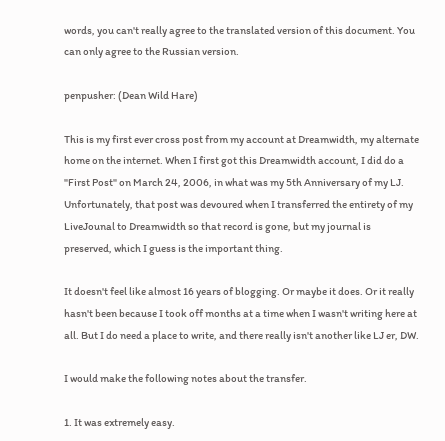words, you can't really agree to the translated version of this document. You can only agree to the Russian version.

penpusher: (Dean Wild Hare)

This is my first ever cross post from my account at Dreamwidth, my alternate home on the internet. When I first got this Dreamwidth account, I did do a "First Post" on March 24, 2006, in what was my 5th Anniversary of my LJ. Unfortunately, that post was devoured when I transferred the entirety of my LiveJounal to Dreamwidth so that record is gone, but my journal is preserved, which I guess is the important thing.

It doesn't feel like almost 16 years of blogging. Or maybe it does. Or it really hasn't been because I took off months at a time when I wasn't writing here at all. But I do need a place to write, and there really isn't another like LJ er, DW.

I would make the following notes about the transfer.

1. It was extremely easy.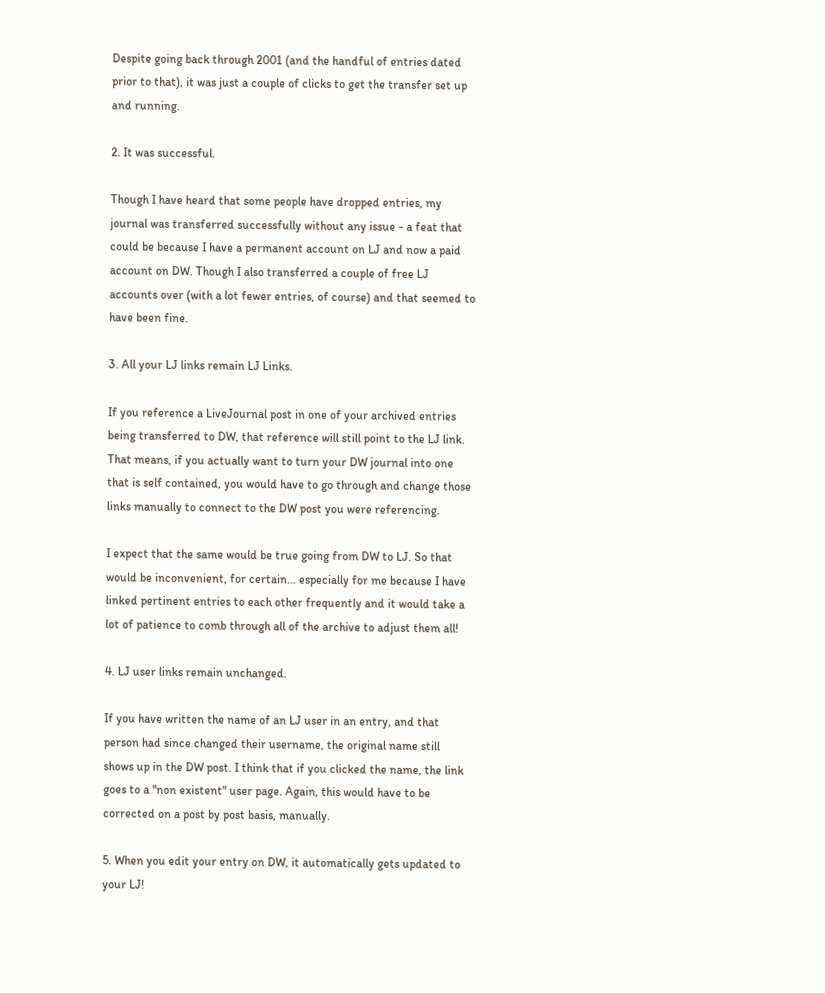Despite going back through 2001 (and the handful of entries dated prior to that), it was just a couple of clicks to get the transfer set up and running.

2. It was successful.

Though I have heard that some people have dropped entries, my journal was transferred successfully without any issue - a feat that could be because I have a permanent account on LJ and now a paid account on DW. Though I also transferred a couple of free LJ accounts over (with a lot fewer entries, of course) and that seemed to have been fine.

3. All your LJ links remain LJ Links.

If you reference a LiveJournal post in one of your archived entries being transferred to DW, that reference will still point to the LJ link. That means, if you actually want to turn your DW journal into one that is self contained, you would have to go through and change those links manually to connect to the DW post you were referencing.

I expect that the same would be true going from DW to LJ. So that would be inconvenient, for certain... especially for me because I have linked pertinent entries to each other frequently and it would take a lot of patience to comb through all of the archive to adjust them all!

4. LJ user links remain unchanged.

If you have written the name of an LJ user in an entry, and that person had since changed their username, the original name still shows up in the DW post. I think that if you clicked the name, the link goes to a "non existent" user page. Again, this would have to be corrected on a post by post basis, manually.

5. When you edit your entry on DW, it automatically gets updated to your LJ!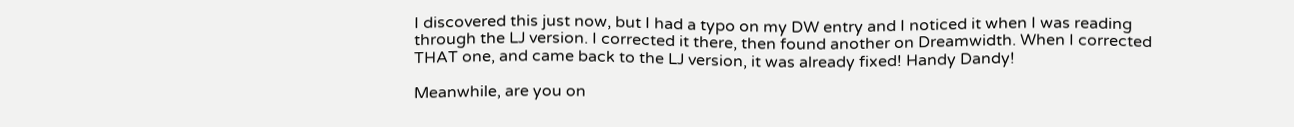I discovered this just now, but I had a typo on my DW entry and I noticed it when I was reading through the LJ version. I corrected it there, then found another on Dreamwidth. When I corrected THAT one, and came back to the LJ version, it was already fixed! Handy Dandy!

Meanwhile, are you on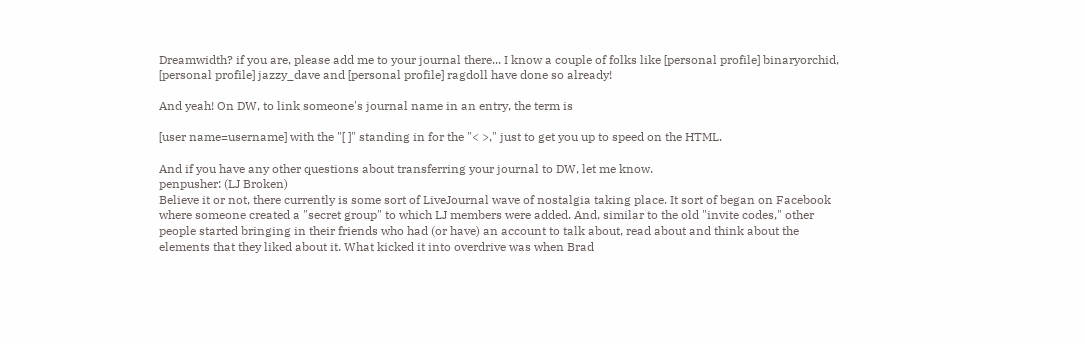Dreamwidth? if you are, please add me to your journal there... I know a couple of folks like [personal profile] binaryorchid, [personal profile] jazzy_dave and [personal profile] ragdoll have done so already!

And yeah! On DW, to link someone's journal name in an entry, the term is

[user name=username] with the "[ ]" standing in for the "< >," just to get you up to speed on the HTML.

And if you have any other questions about transferring your journal to DW, let me know.
penpusher: (LJ Broken)
Believe it or not, there currently is some sort of LiveJournal wave of nostalgia taking place. It sort of began on Facebook where someone created a "secret group" to which LJ members were added. And, similar to the old "invite codes," other people started bringing in their friends who had (or have) an account to talk about, read about and think about the elements that they liked about it. What kicked it into overdrive was when Brad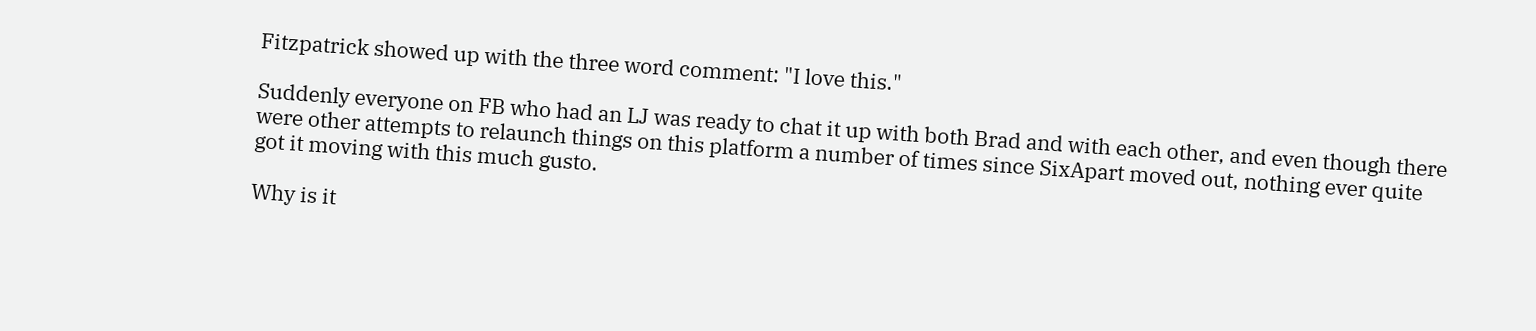Fitzpatrick showed up with the three word comment: "I love this."

Suddenly everyone on FB who had an LJ was ready to chat it up with both Brad and with each other, and even though there were other attempts to relaunch things on this platform a number of times since SixApart moved out, nothing ever quite got it moving with this much gusto.

Why is it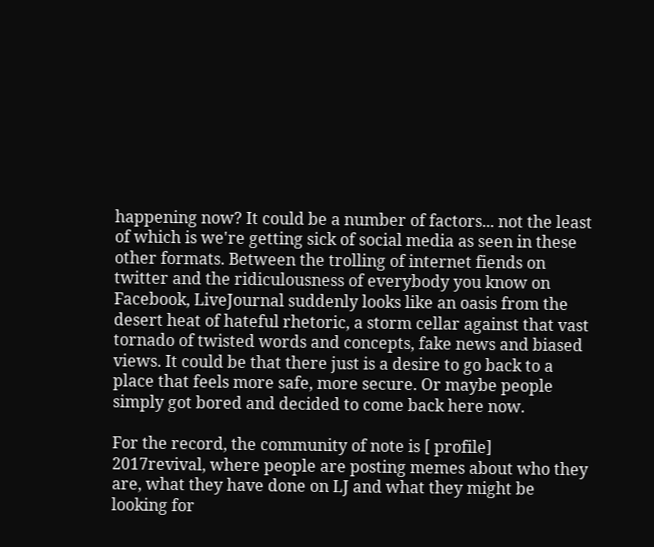happening now? It could be a number of factors... not the least of which is we're getting sick of social media as seen in these other formats. Between the trolling of internet fiends on twitter and the ridiculousness of everybody you know on Facebook, LiveJournal suddenly looks like an oasis from the desert heat of hateful rhetoric, a storm cellar against that vast tornado of twisted words and concepts, fake news and biased views. It could be that there just is a desire to go back to a place that feels more safe, more secure. Or maybe people simply got bored and decided to come back here now.

For the record, the community of note is [ profile] 2017revival, where people are posting memes about who they are, what they have done on LJ and what they might be looking for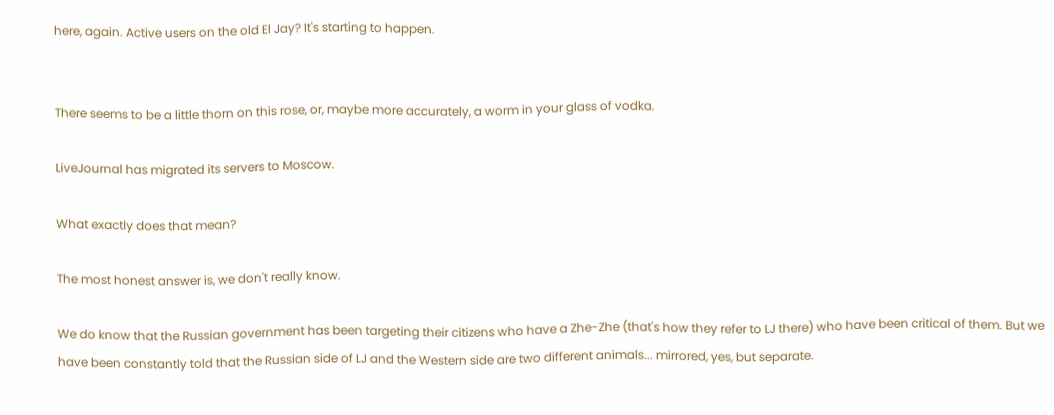here, again. Active users on the old El Jay? It's starting to happen.


There seems to be a little thorn on this rose, or, maybe more accurately, a worm in your glass of vodka.

LiveJournal has migrated its servers to Moscow.

What exactly does that mean?

The most honest answer is, we don't really know.

We do know that the Russian government has been targeting their citizens who have a Zhe-Zhe (that's how they refer to LJ there) who have been critical of them. But we have been constantly told that the Russian side of LJ and the Western side are two different animals... mirrored, yes, but separate.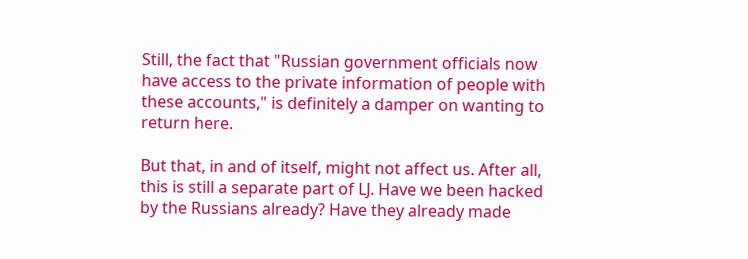Still, the fact that "Russian government officials now have access to the private information of people with these accounts," is definitely a damper on wanting to return here.

But that, in and of itself, might not affect us. After all, this is still a separate part of LJ. Have we been hacked by the Russians already? Have they already made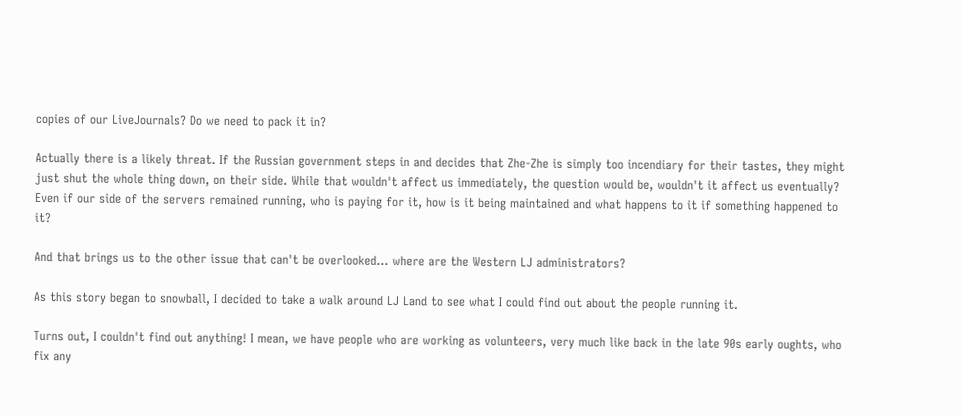copies of our LiveJournals? Do we need to pack it in?

Actually there is a likely threat. If the Russian government steps in and decides that Zhe-Zhe is simply too incendiary for their tastes, they might just shut the whole thing down, on their side. While that wouldn't affect us immediately, the question would be, wouldn't it affect us eventually? Even if our side of the servers remained running, who is paying for it, how is it being maintained and what happens to it if something happened to it?

And that brings us to the other issue that can't be overlooked... where are the Western LJ administrators?

As this story began to snowball, I decided to take a walk around LJ Land to see what I could find out about the people running it.

Turns out, I couldn't find out anything! I mean, we have people who are working as volunteers, very much like back in the late 90s early oughts, who fix any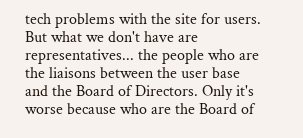tech problems with the site for users. But what we don't have are representatives... the people who are the liaisons between the user base and the Board of Directors. Only it's worse because who are the Board of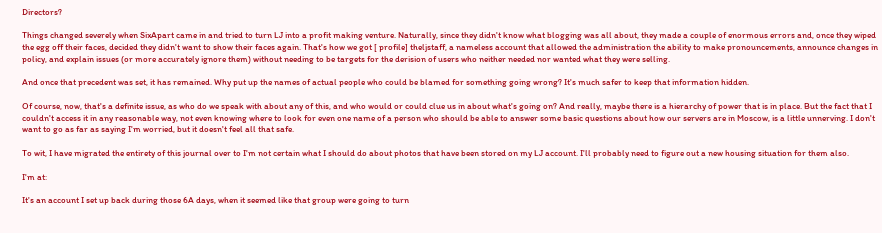Directors?

Things changed severely when SixApart came in and tried to turn LJ into a profit making venture. Naturally, since they didn't know what blogging was all about, they made a couple of enormous errors and, once they wiped the egg off their faces, decided they didn't want to show their faces again. That's how we got [ profile] theljstaff, a nameless account that allowed the administration the ability to make pronouncements, announce changes in policy, and explain issues (or more accurately ignore them) without needing to be targets for the derision of users who neither needed nor wanted what they were selling.

And once that precedent was set, it has remained. Why put up the names of actual people who could be blamed for something going wrong? It's much safer to keep that information hidden.

Of course, now, that's a definite issue, as who do we speak with about any of this, and who would or could clue us in about what's going on? And really, maybe there is a hierarchy of power that is in place. But the fact that I couldn't access it in any reasonable way, not even knowing where to look for even one name of a person who should be able to answer some basic questions about how our servers are in Moscow, is a little unnerving. I don't want to go as far as saying I'm worried, but it doesn't feel all that safe.

To wit, I have migrated the entirety of this journal over to I'm not certain what I should do about photos that have been stored on my LJ account. I'll probably need to figure out a new housing situation for them also.

I'm at:

It's an account I set up back during those 6A days, when it seemed like that group were going to turn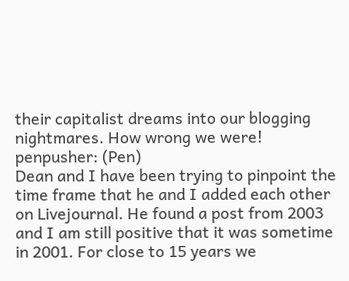their capitalist dreams into our blogging nightmares. How wrong we were!
penpusher: (Pen)
Dean and I have been trying to pinpoint the time frame that he and I added each other on Livejournal. He found a post from 2003 and I am still positive that it was sometime in 2001. For close to 15 years we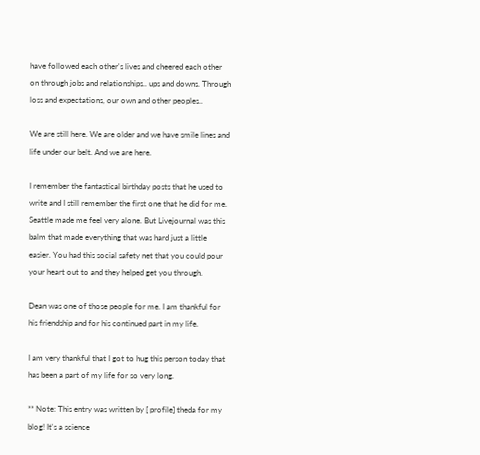have followed each other's lives and cheered each other on through jobs and relationships.. ups and downs. Through loss and expectations, our own and other peoples..

We are still here. We are older and we have smile lines and life under our belt. And we are here.

I remember the fantastical birthday posts that he used to write and I still remember the first one that he did for me. Seattle made me feel very alone. But Livejournal was this balm that made everything that was hard just a little easier. You had this social safety net that you could pour your heart out to and they helped get you through.

Dean was one of those people for me. I am thankful for his friendship and for his continued part in my life.

I am very thankful that I got to hug this person today that has been a part of my life for so very long.

** Note: This entry was written by [ profile] theda for my blog! It's a science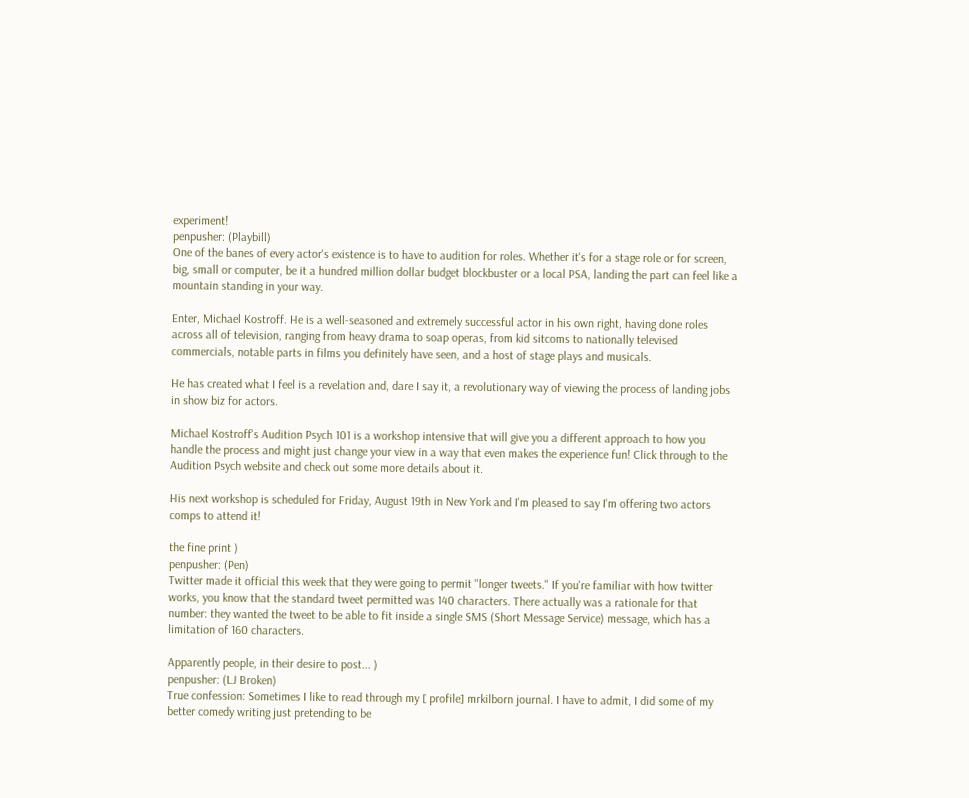experiment!
penpusher: (Playbill)
One of the banes of every actor's existence is to have to audition for roles. Whether it's for a stage role or for screen, big, small or computer, be it a hundred million dollar budget blockbuster or a local PSA, landing the part can feel like a mountain standing in your way.

Enter, Michael Kostroff. He is a well-seasoned and extremely successful actor in his own right, having done roles across all of television, ranging from heavy drama to soap operas, from kid sitcoms to nationally televised commercials, notable parts in films you definitely have seen, and a host of stage plays and musicals.

He has created what I feel is a revelation and, dare I say it, a revolutionary way of viewing the process of landing jobs in show biz for actors.

Michael Kostroff's Audition Psych 101 is a workshop intensive that will give you a different approach to how you handle the process and might just change your view in a way that even makes the experience fun! Click through to the Audition Psych website and check out some more details about it.

His next workshop is scheduled for Friday, August 19th in New York and I'm pleased to say I'm offering two actors comps to attend it!

the fine print )
penpusher: (Pen)
Twitter made it official this week that they were going to permit "longer tweets." If you're familiar with how twitter works, you know that the standard tweet permitted was 140 characters. There actually was a rationale for that number: they wanted the tweet to be able to fit inside a single SMS (Short Message Service) message, which has a limitation of 160 characters.

Apparently people, in their desire to post... )
penpusher: (LJ Broken)
True confession: Sometimes I like to read through my [ profile] mrkilborn journal. I have to admit, I did some of my better comedy writing just pretending to be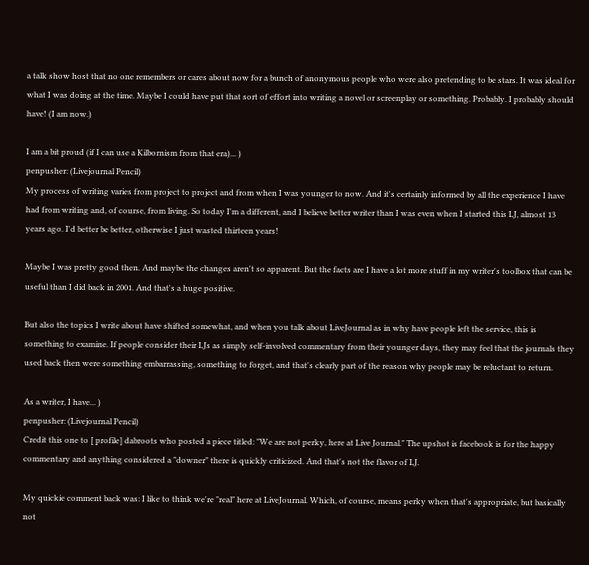a talk show host that no one remembers or cares about now for a bunch of anonymous people who were also pretending to be stars. It was ideal for what I was doing at the time. Maybe I could have put that sort of effort into writing a novel or screenplay or something. Probably. I probably should have! (I am now.)

I am a bit proud (if I can use a Kilbornism from that era)... )
penpusher: (Livejournal Pencil)
My process of writing varies from project to project and from when I was younger to now. And it's certainly informed by all the experience I have had from writing and, of course, from living. So today I'm a different, and I believe better writer than I was even when I started this LJ, almost 13 years ago. I'd better be better, otherwise I just wasted thirteen years!

Maybe I was pretty good then. And maybe the changes aren't so apparent. But the facts are I have a lot more stuff in my writer's toolbox that can be useful than I did back in 2001. And that's a huge positive.

But also the topics I write about have shifted somewhat, and when you talk about LiveJournal as in why have people left the service, this is something to examine. If people consider their LJs as simply self-involved commentary from their younger days, they may feel that the journals they used back then were something embarrassing, something to forget, and that's clearly part of the reason why people may be reluctant to return.

As a writer, I have... )
penpusher: (Livejournal Pencil)
Credit this one to [ profile] dabroots who posted a piece titled: "We are not perky, here at Live Journal." The upshot is facebook is for the happy commentary and anything considered a "downer" there is quickly criticized. And that's not the flavor of LJ.

My quickie comment back was: I like to think we're "real" here at LiveJournal. Which, of course, means perky when that's appropriate, but basically not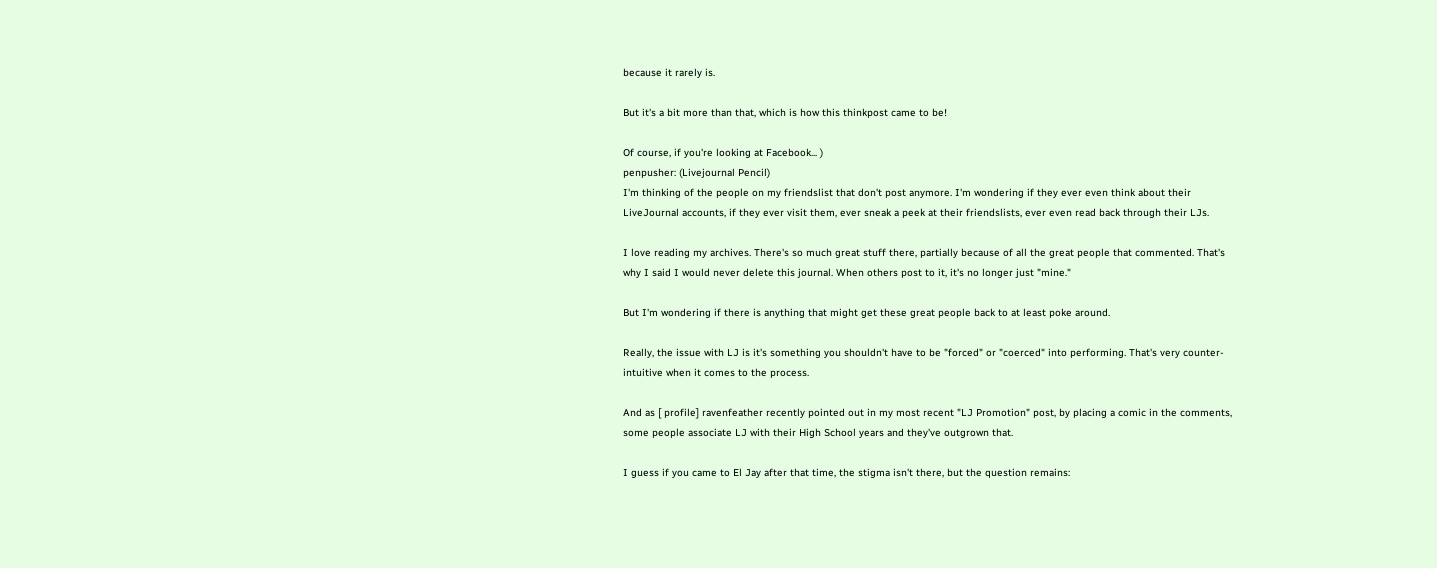because it rarely is.

But it's a bit more than that, which is how this thinkpost came to be!

Of course, if you're looking at Facebook... )
penpusher: (Livejournal Pencil)
I'm thinking of the people on my friendslist that don't post anymore. I'm wondering if they ever even think about their LiveJournal accounts, if they ever visit them, ever sneak a peek at their friendslists, ever even read back through their LJs.

I love reading my archives. There's so much great stuff there, partially because of all the great people that commented. That's why I said I would never delete this journal. When others post to it, it's no longer just "mine."

But I'm wondering if there is anything that might get these great people back to at least poke around.

Really, the issue with LJ is it's something you shouldn't have to be "forced" or "coerced" into performing. That's very counter-intuitive when it comes to the process.

And as [ profile] ravenfeather recently pointed out in my most recent "LJ Promotion" post, by placing a comic in the comments, some people associate LJ with their High School years and they've outgrown that.

I guess if you came to El Jay after that time, the stigma isn't there, but the question remains: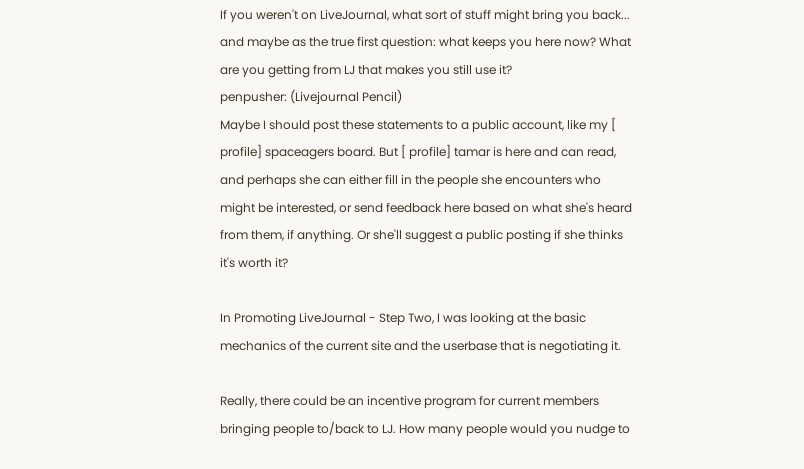If you weren't on LiveJournal, what sort of stuff might bring you back... and maybe as the true first question: what keeps you here now? What are you getting from LJ that makes you still use it?
penpusher: (Livejournal Pencil)
Maybe I should post these statements to a public account, like my [ profile] spaceagers board. But [ profile] tamar is here and can read, and perhaps she can either fill in the people she encounters who might be interested, or send feedback here based on what she's heard from them, if anything. Or she'll suggest a public posting if she thinks it's worth it?

In Promoting LiveJournal - Step Two, I was looking at the basic mechanics of the current site and the userbase that is negotiating it.

Really, there could be an incentive program for current members bringing people to/back to LJ. How many people would you nudge to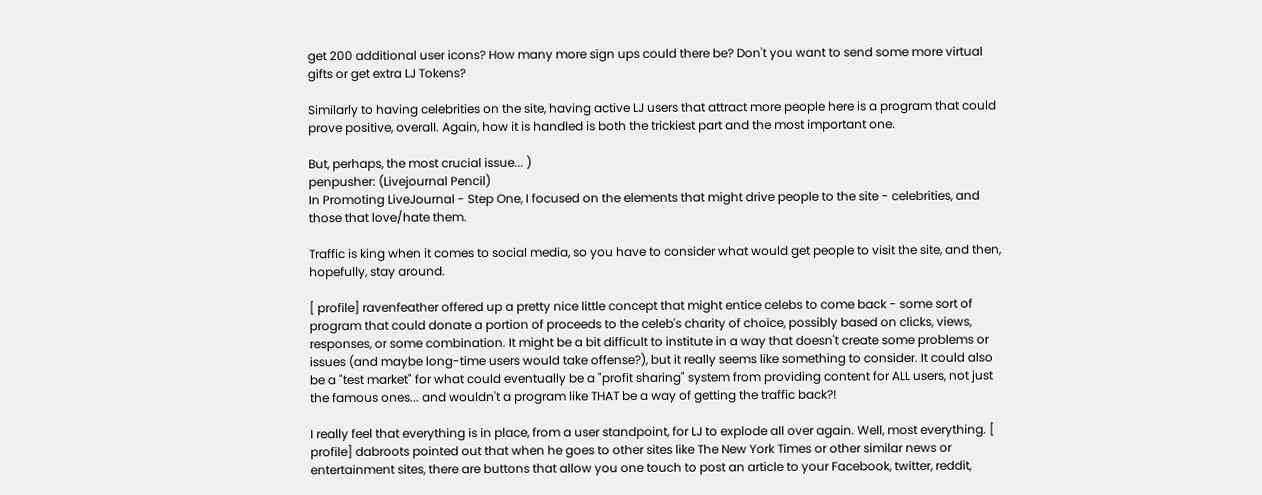get 200 additional user icons? How many more sign ups could there be? Don't you want to send some more virtual gifts or get extra LJ Tokens?

Similarly to having celebrities on the site, having active LJ users that attract more people here is a program that could prove positive, overall. Again, how it is handled is both the trickiest part and the most important one.

But, perhaps, the most crucial issue... )
penpusher: (Livejournal Pencil)
In Promoting LiveJournal - Step One, I focused on the elements that might drive people to the site - celebrities, and those that love/hate them.

Traffic is king when it comes to social media, so you have to consider what would get people to visit the site, and then, hopefully, stay around.

[ profile] ravenfeather offered up a pretty nice little concept that might entice celebs to come back - some sort of program that could donate a portion of proceeds to the celeb's charity of choice, possibly based on clicks, views, responses, or some combination. It might be a bit difficult to institute in a way that doesn't create some problems or issues (and maybe long-time users would take offense?), but it really seems like something to consider. It could also be a "test market" for what could eventually be a "profit sharing" system from providing content for ALL users, not just the famous ones... and wouldn't a program like THAT be a way of getting the traffic back?!

I really feel that everything is in place, from a user standpoint, for LJ to explode all over again. Well, most everything. [ profile] dabroots pointed out that when he goes to other sites like The New York Times or other similar news or entertainment sites, there are buttons that allow you one touch to post an article to your Facebook, twitter, reddit,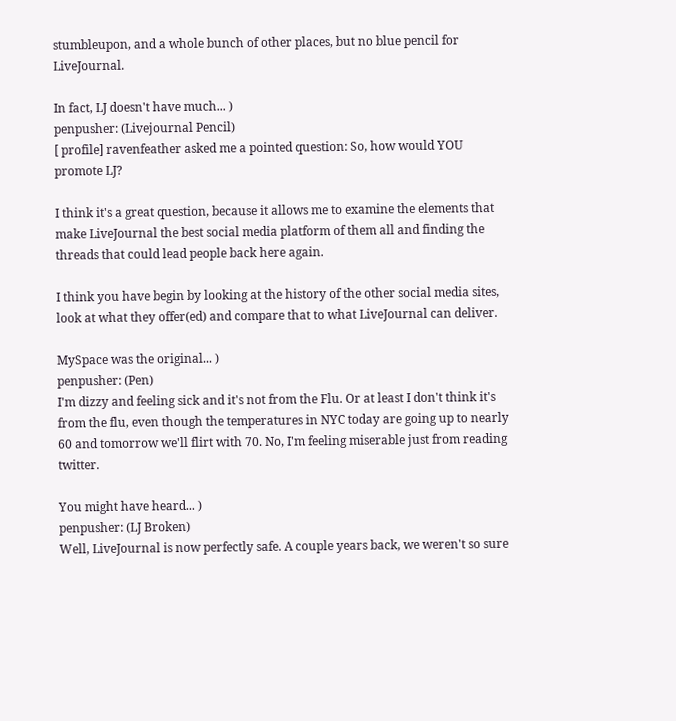stumbleupon, and a whole bunch of other places, but no blue pencil for LiveJournal.

In fact, LJ doesn't have much... )
penpusher: (Livejournal Pencil)
[ profile] ravenfeather asked me a pointed question: So, how would YOU promote LJ?

I think it's a great question, because it allows me to examine the elements that make LiveJournal the best social media platform of them all and finding the threads that could lead people back here again.

I think you have begin by looking at the history of the other social media sites, look at what they offer(ed) and compare that to what LiveJournal can deliver.

MySpace was the original... )
penpusher: (Pen)
I'm dizzy and feeling sick and it's not from the Flu. Or at least I don't think it's from the flu, even though the temperatures in NYC today are going up to nearly 60 and tomorrow we'll flirt with 70. No, I'm feeling miserable just from reading twitter.

You might have heard... )
penpusher: (LJ Broken)
Well, LiveJournal is now perfectly safe. A couple years back, we weren't so sure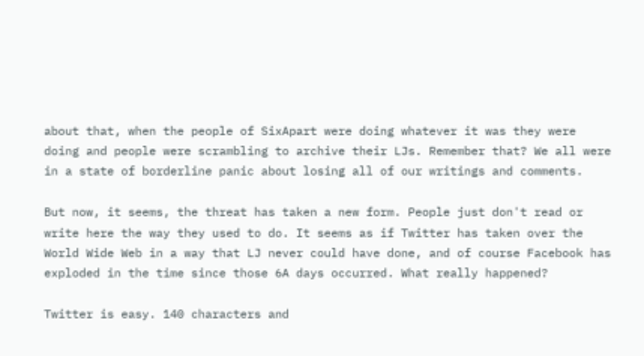about that, when the people of SixApart were doing whatever it was they were doing and people were scrambling to archive their LJs. Remember that? We all were in a state of borderline panic about losing all of our writings and comments.

But now, it seems, the threat has taken a new form. People just don't read or write here the way they used to do. It seems as if Twitter has taken over the World Wide Web in a way that LJ never could have done, and of course Facebook has exploded in the time since those 6A days occurred. What really happened?

Twitter is easy. 140 characters and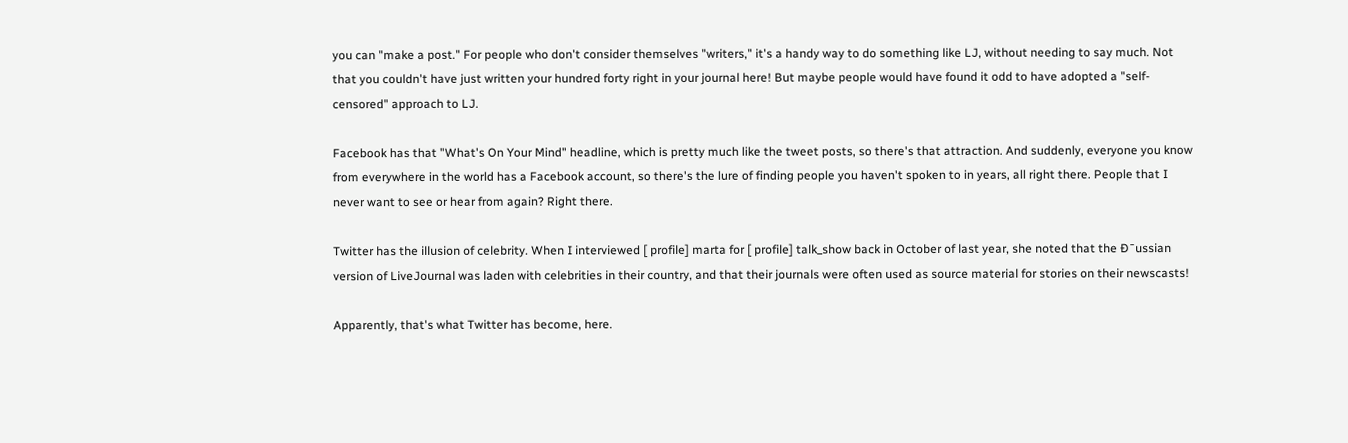you can "make a post." For people who don't consider themselves "writers," it's a handy way to do something like LJ, without needing to say much. Not that you couldn't have just written your hundred forty right in your journal here! But maybe people would have found it odd to have adopted a "self-censored" approach to LJ.

Facebook has that "What's On Your Mind" headline, which is pretty much like the tweet posts, so there's that attraction. And suddenly, everyone you know from everywhere in the world has a Facebook account, so there's the lure of finding people you haven't spoken to in years, all right there. People that I never want to see or hear from again? Right there.

Twitter has the illusion of celebrity. When I interviewed [ profile] marta for [ profile] talk_show back in October of last year, she noted that the Đ¯ussian version of LiveJournal was laden with celebrities in their country, and that their journals were often used as source material for stories on their newscasts!

Apparently, that's what Twitter has become, here.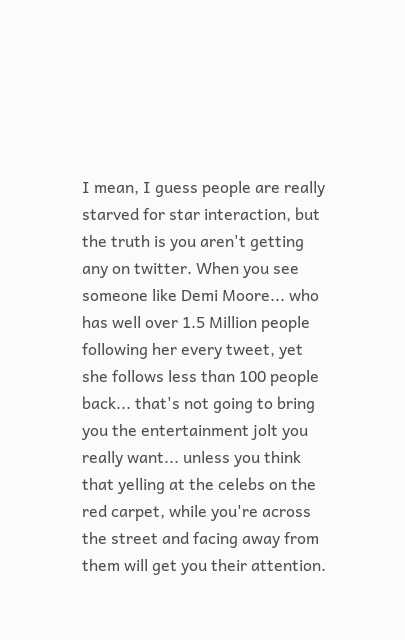I mean, I guess people are really starved for star interaction, but the truth is you aren't getting any on twitter. When you see someone like Demi Moore... who has well over 1.5 Million people following her every tweet, yet she follows less than 100 people back... that's not going to bring you the entertainment jolt you really want... unless you think that yelling at the celebs on the red carpet, while you're across the street and facing away from them will get you their attention.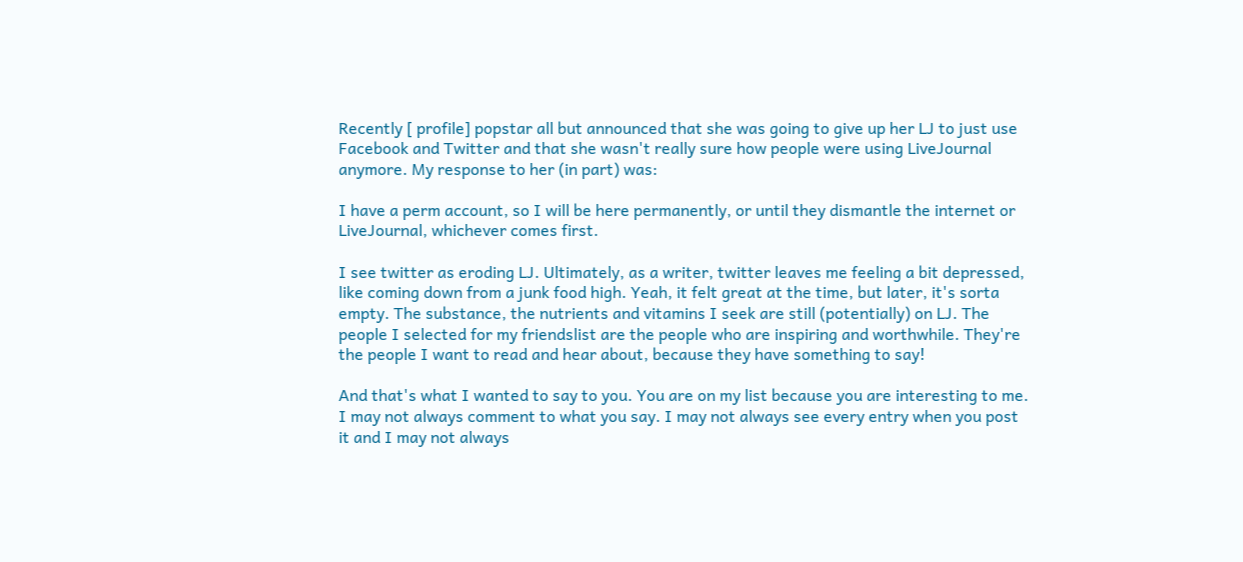Recently [ profile] popstar all but announced that she was going to give up her LJ to just use Facebook and Twitter and that she wasn't really sure how people were using LiveJournal anymore. My response to her (in part) was:

I have a perm account, so I will be here permanently, or until they dismantle the internet or LiveJournal, whichever comes first.

I see twitter as eroding LJ. Ultimately, as a writer, twitter leaves me feeling a bit depressed, like coming down from a junk food high. Yeah, it felt great at the time, but later, it's sorta empty. The substance, the nutrients and vitamins I seek are still (potentially) on LJ. The people I selected for my friendslist are the people who are inspiring and worthwhile. They're the people I want to read and hear about, because they have something to say!

And that's what I wanted to say to you. You are on my list because you are interesting to me. I may not always comment to what you say. I may not always see every entry when you post it and I may not always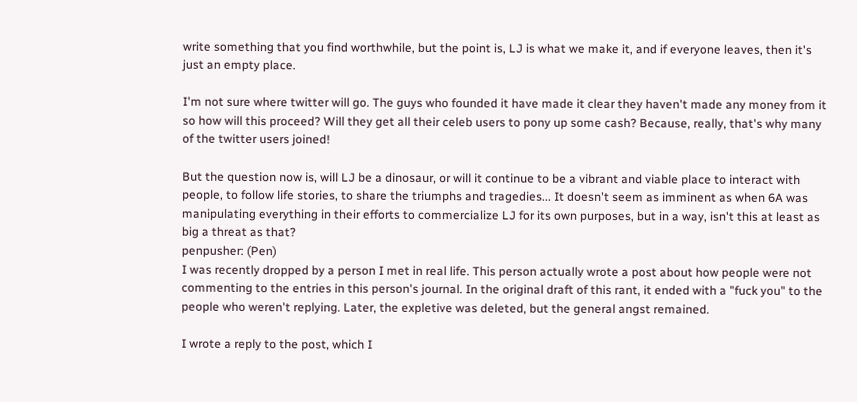write something that you find worthwhile, but the point is, LJ is what we make it, and if everyone leaves, then it's just an empty place.

I'm not sure where twitter will go. The guys who founded it have made it clear they haven't made any money from it so how will this proceed? Will they get all their celeb users to pony up some cash? Because, really, that's why many of the twitter users joined!

But the question now is, will LJ be a dinosaur, or will it continue to be a vibrant and viable place to interact with people, to follow life stories, to share the triumphs and tragedies... It doesn't seem as imminent as when 6A was manipulating everything in their efforts to commercialize LJ for its own purposes, but in a way, isn't this at least as big a threat as that?
penpusher: (Pen)
I was recently dropped by a person I met in real life. This person actually wrote a post about how people were not commenting to the entries in this person's journal. In the original draft of this rant, it ended with a "fuck you" to the people who weren't replying. Later, the expletive was deleted, but the general angst remained.

I wrote a reply to the post, which I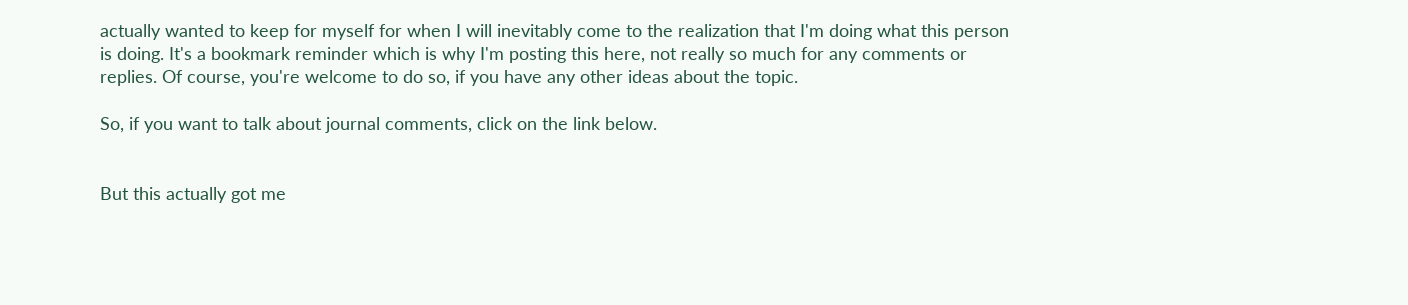actually wanted to keep for myself for when I will inevitably come to the realization that I'm doing what this person is doing. It's a bookmark reminder which is why I'm posting this here, not really so much for any comments or replies. Of course, you're welcome to do so, if you have any other ideas about the topic.

So, if you want to talk about journal comments, click on the link below.


But this actually got me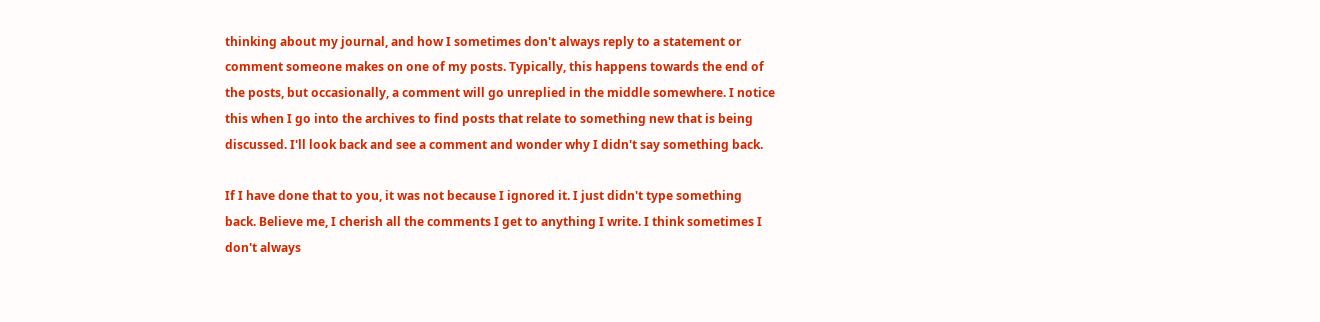thinking about my journal, and how I sometimes don't always reply to a statement or comment someone makes on one of my posts. Typically, this happens towards the end of the posts, but occasionally, a comment will go unreplied in the middle somewhere. I notice this when I go into the archives to find posts that relate to something new that is being discussed. I'll look back and see a comment and wonder why I didn't say something back.

If I have done that to you, it was not because I ignored it. I just didn't type something back. Believe me, I cherish all the comments I get to anything I write. I think sometimes I don't always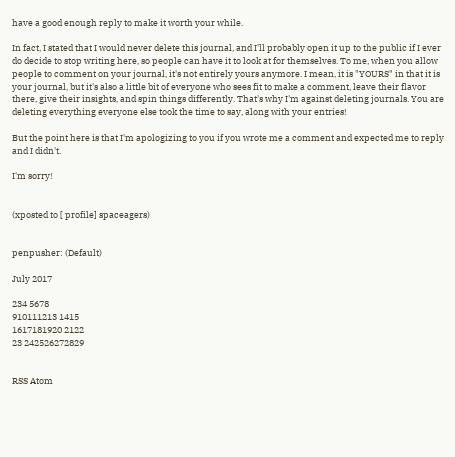have a good enough reply to make it worth your while.

In fact, I stated that I would never delete this journal, and I'll probably open it up to the public if I ever do decide to stop writing here, so people can have it to look at for themselves. To me, when you allow people to comment on your journal, it's not entirely yours anymore. I mean, it is "YOURS" in that it is your journal, but it's also a little bit of everyone who sees fit to make a comment, leave their flavor there, give their insights, and spin things differently. That's why I'm against deleting journals. You are deleting everything everyone else took the time to say, along with your entries!

But the point here is that I'm apologizing to you if you wrote me a comment and expected me to reply and I didn't.

I'm sorry!


(xposted to [ profile] spaceagers)


penpusher: (Default)

July 2017

234 5678
910111213 1415
1617181920 2122
23 242526272829


RSS Atom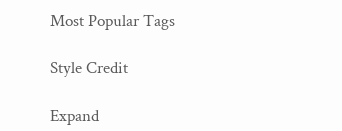Most Popular Tags

Style Credit

Expand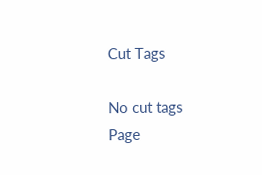Cut Tags

No cut tags
Page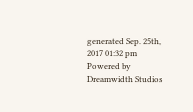generated Sep. 25th, 2017 01:32 pm
Powered by Dreamwidth Studios